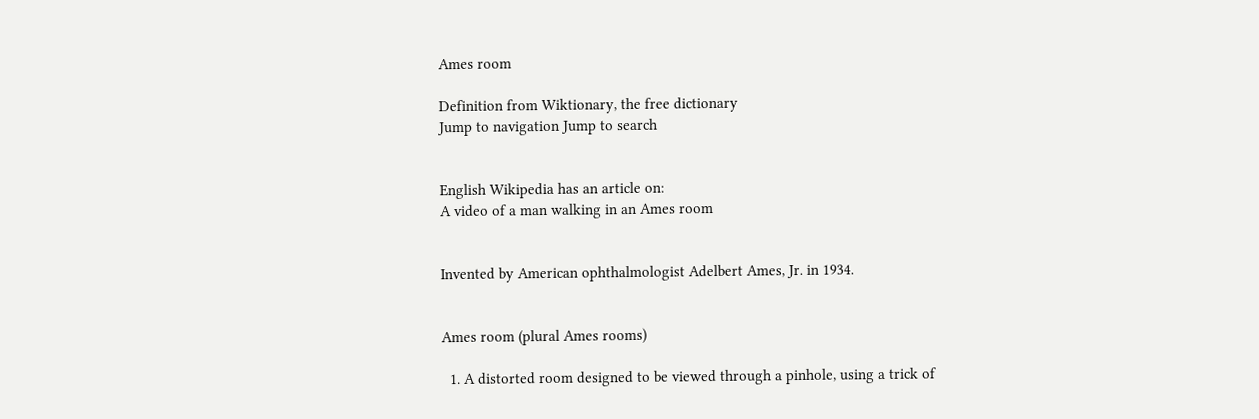Ames room

Definition from Wiktionary, the free dictionary
Jump to navigation Jump to search


English Wikipedia has an article on:
A video of a man walking in an Ames room


Invented by American ophthalmologist Adelbert Ames, Jr. in 1934.


Ames room (plural Ames rooms)

  1. A distorted room designed to be viewed through a pinhole, using a trick of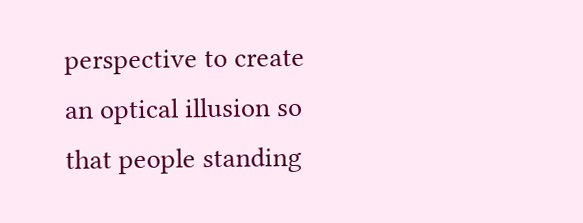perspective to create an optical illusion so that people standing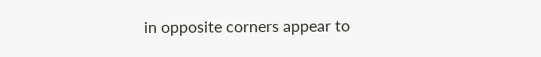in opposite corners appear to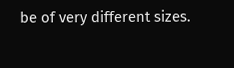be of very different sizes.